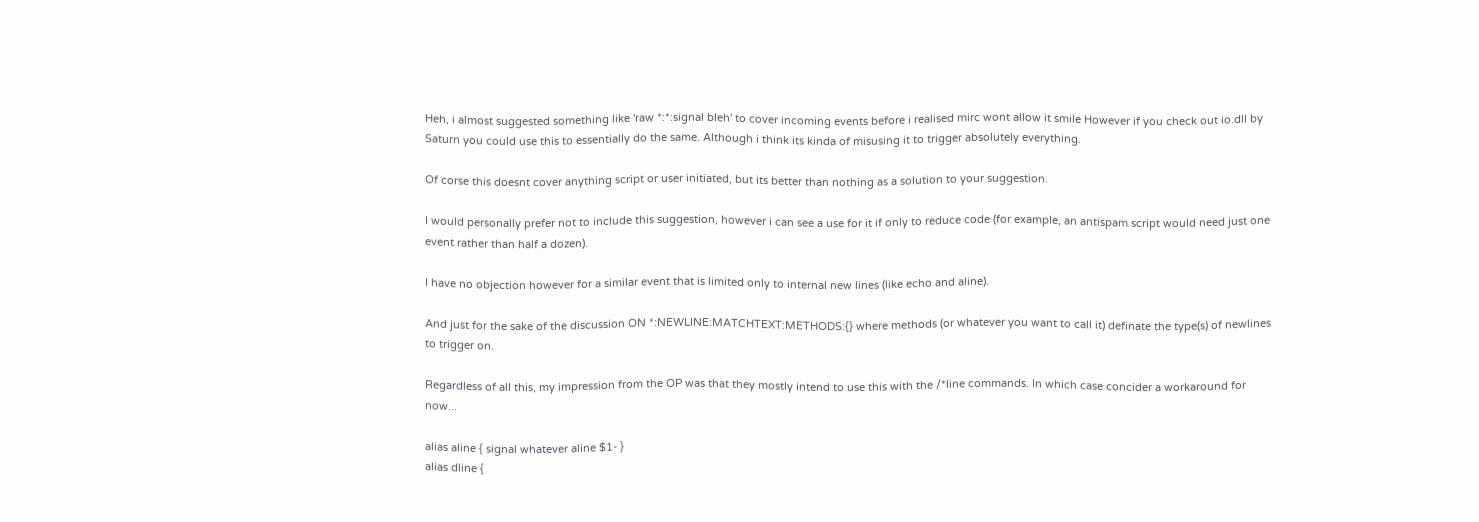Heh, i almost suggested something like 'raw *:*:signal bleh' to cover incoming events before i realised mirc wont allow it smile However if you check out io.dll by Saturn you could use this to essentially do the same. Although i think its kinda of misusing it to trigger absolutely everything.

Of corse this doesnt cover anything script or user initiated, but its better than nothing as a solution to your suggestion.

I would personally prefer not to include this suggestion, however i can see a use for it if only to reduce code (for example, an antispam script would need just one event rather than half a dozen).

I have no objection however for a similar event that is limited only to internal new lines (like echo and aline).

And just for the sake of the discussion ON *:NEWLINE:MATCHTEXT:METHODS:{} where methods (or whatever you want to call it) definate the type(s) of newlines to trigger on.

Regardless of all this, my impression from the OP was that they mostly intend to use this with the /*line commands. In which case concider a workaround for now...

alias aline { signal whatever aline $1- }
alias dline {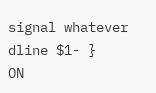signal whatever dline $1- }
ON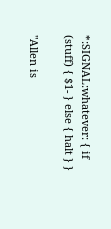*:SIGNAL:whatever: { if (stuff) { $1- } else { halt } }

"Allen is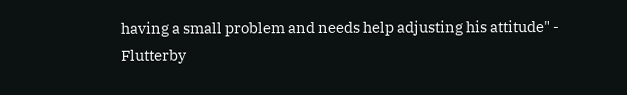having a small problem and needs help adjusting his attitude" - Flutterby